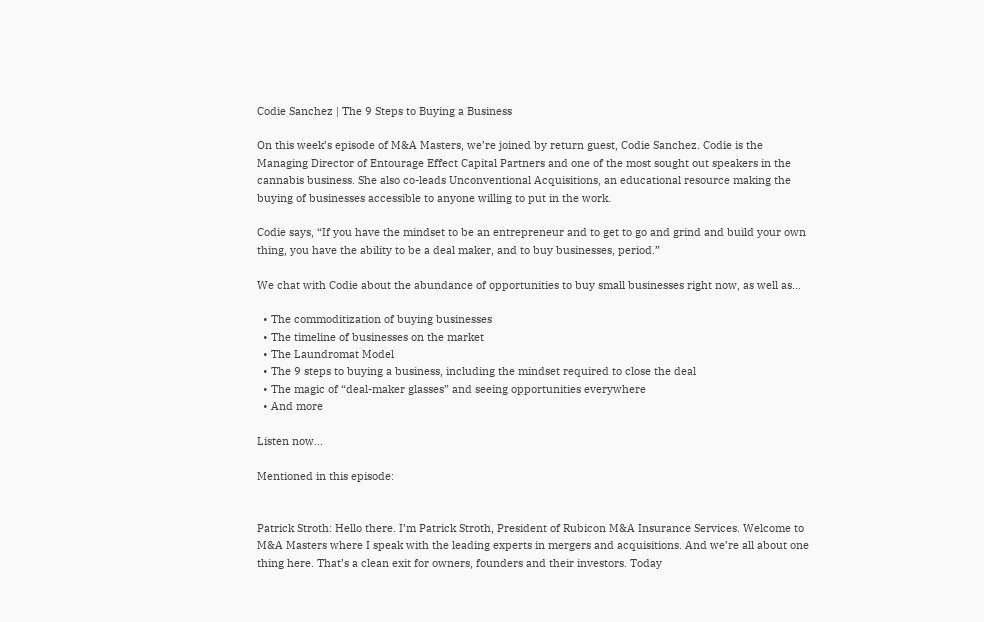Codie Sanchez | The 9 Steps to Buying a Business

On this week’s episode of M&A Masters, we’re joined by return guest, Codie Sanchez. Codie is the Managing Director of Entourage Effect Capital Partners and one of the most sought out speakers in the cannabis business. She also co-leads Unconventional Acquisitions, an educational resource making the buying of businesses accessible to anyone willing to put in the work.

Codie says, “If you have the mindset to be an entrepreneur and to get to go and grind and build your own thing, you have the ability to be a deal maker, and to buy businesses, period.”

We chat with Codie about the abundance of opportunities to buy small businesses right now, as well as…

  • The commoditization of buying businesses
  • The timeline of businesses on the market
  • The Laundromat Model
  • The 9 steps to buying a business, including the mindset required to close the deal
  • The magic of “deal-maker glasses” and seeing opportunities everywhere
  • And more

Listen now…

Mentioned in this episode:


Patrick Stroth: Hello there. I’m Patrick Stroth, President of Rubicon M&A Insurance Services. Welcome to M&A Masters where I speak with the leading experts in mergers and acquisitions. And we’re all about one thing here. That’s a clean exit for owners, founders and their investors. Today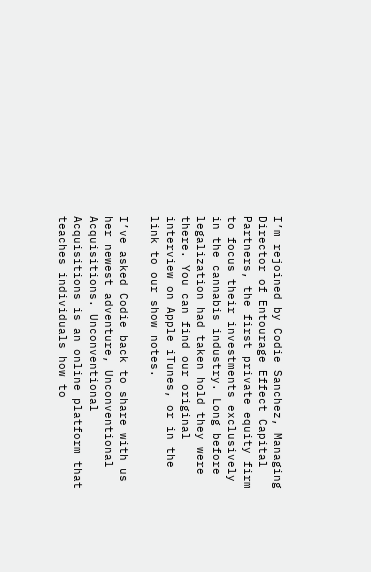I’m rejoined by Codie Sanchez, Managing Director of Entourage Effect Capital Partners, the first private equity firm to focus their investments exclusively in the cannabis industry. Long before legalization had taken hold they were there. You can find our original interview on Apple iTunes, or in the link to our show notes.

I’ve asked Codie back to share with us her newest adventure, Unconventional Acquisitions. Unconventional Acquisitions is an online platform that teaches individuals how to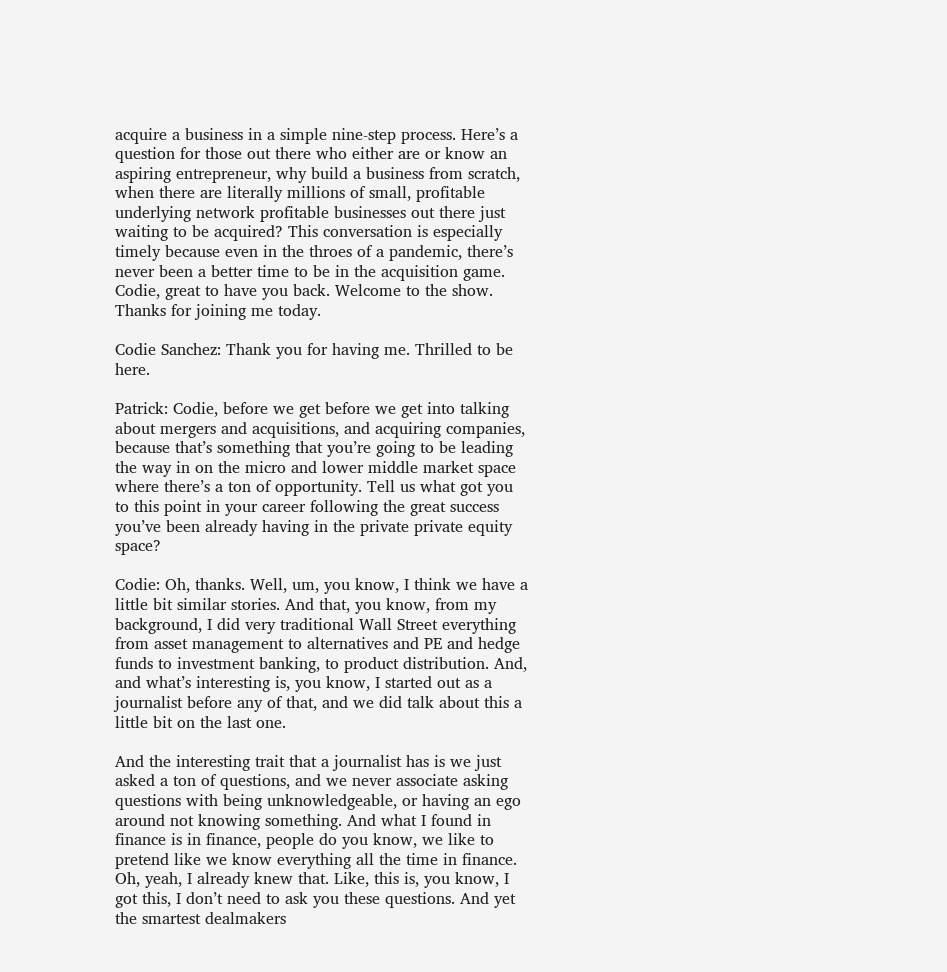acquire a business in a simple nine-step process. Here’s a question for those out there who either are or know an aspiring entrepreneur, why build a business from scratch, when there are literally millions of small, profitable underlying network profitable businesses out there just waiting to be acquired? This conversation is especially timely because even in the throes of a pandemic, there’s never been a better time to be in the acquisition game. Codie, great to have you back. Welcome to the show. Thanks for joining me today.

Codie Sanchez: Thank you for having me. Thrilled to be here.

Patrick: Codie, before we get before we get into talking about mergers and acquisitions, and acquiring companies, because that’s something that you’re going to be leading the way in on the micro and lower middle market space where there’s a ton of opportunity. Tell us what got you to this point in your career following the great success you’ve been already having in the private private equity space?

Codie: Oh, thanks. Well, um, you know, I think we have a little bit similar stories. And that, you know, from my background, I did very traditional Wall Street everything from asset management to alternatives and PE and hedge funds to investment banking, to product distribution. And, and what’s interesting is, you know, I started out as a journalist before any of that, and we did talk about this a little bit on the last one.

And the interesting trait that a journalist has is we just asked a ton of questions, and we never associate asking questions with being unknowledgeable, or having an ego around not knowing something. And what I found in finance is in finance, people do you know, we like to pretend like we know everything all the time in finance. Oh, yeah, I already knew that. Like, this is, you know, I got this, I don’t need to ask you these questions. And yet the smartest dealmakers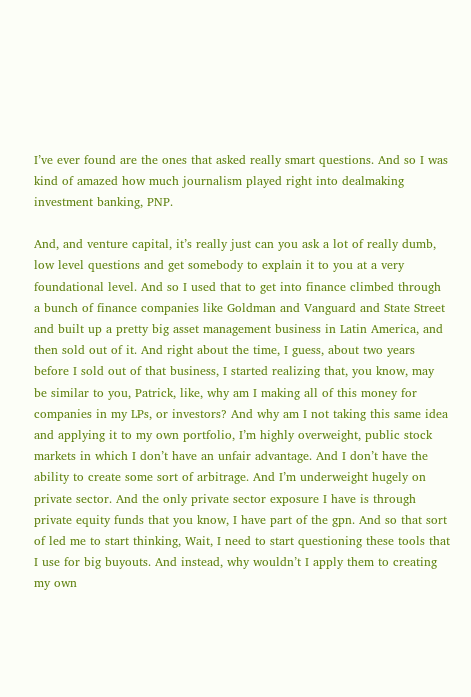I’ve ever found are the ones that asked really smart questions. And so I was kind of amazed how much journalism played right into dealmaking investment banking, PNP.

And, and venture capital, it’s really just can you ask a lot of really dumb, low level questions and get somebody to explain it to you at a very foundational level. And so I used that to get into finance climbed through a bunch of finance companies like Goldman and Vanguard and State Street and built up a pretty big asset management business in Latin America, and then sold out of it. And right about the time, I guess, about two years before I sold out of that business, I started realizing that, you know, may be similar to you, Patrick, like, why am I making all of this money for companies in my LPs, or investors? And why am I not taking this same idea and applying it to my own portfolio, I’m highly overweight, public stock markets in which I don’t have an unfair advantage. And I don’t have the ability to create some sort of arbitrage. And I’m underweight hugely on private sector. And the only private sector exposure I have is through private equity funds that you know, I have part of the gpn. And so that sort of led me to start thinking, Wait, I need to start questioning these tools that I use for big buyouts. And instead, why wouldn’t I apply them to creating my own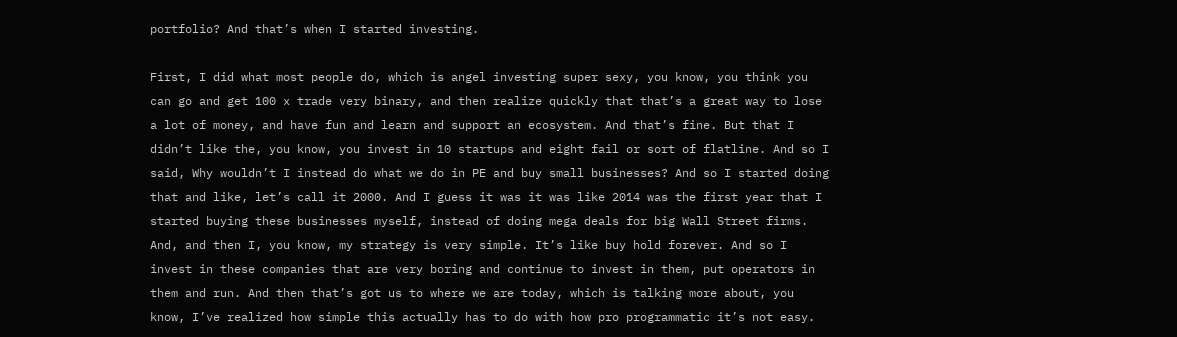portfolio? And that’s when I started investing.

First, I did what most people do, which is angel investing super sexy, you know, you think you can go and get 100 x trade very binary, and then realize quickly that that’s a great way to lose a lot of money, and have fun and learn and support an ecosystem. And that’s fine. But that I didn’t like the, you know, you invest in 10 startups and eight fail or sort of flatline. And so I said, Why wouldn’t I instead do what we do in PE and buy small businesses? And so I started doing that and like, let’s call it 2000. And I guess it was it was like 2014 was the first year that I started buying these businesses myself, instead of doing mega deals for big Wall Street firms. And, and then I, you know, my strategy is very simple. It’s like buy hold forever. And so I invest in these companies that are very boring and continue to invest in them, put operators in them and run. And then that’s got us to where we are today, which is talking more about, you know, I’ve realized how simple this actually has to do with how pro programmatic it’s not easy.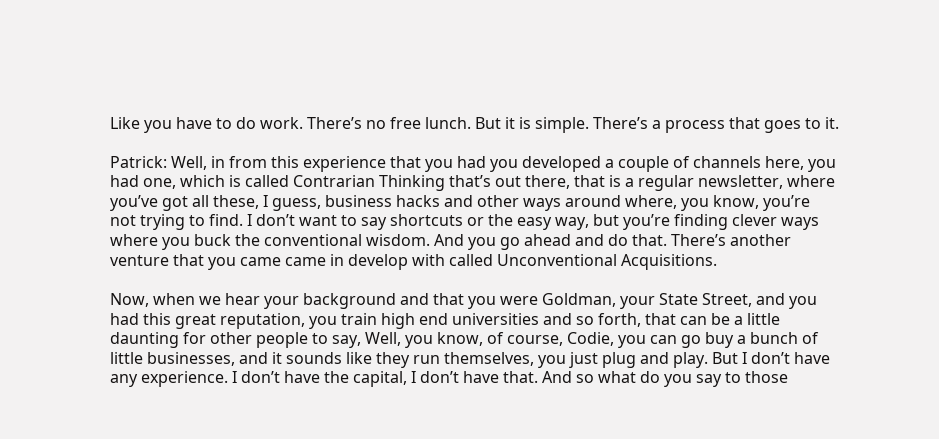Like you have to do work. There’s no free lunch. But it is simple. There’s a process that goes to it.

Patrick: Well, in from this experience that you had you developed a couple of channels here, you had one, which is called Contrarian Thinking that’s out there, that is a regular newsletter, where you’ve got all these, I guess, business hacks and other ways around where, you know, you’re not trying to find. I don’t want to say shortcuts or the easy way, but you’re finding clever ways where you buck the conventional wisdom. And you go ahead and do that. There’s another venture that you came came in develop with called Unconventional Acquisitions.

Now, when we hear your background and that you were Goldman, your State Street, and you had this great reputation, you train high end universities and so forth, that can be a little daunting for other people to say, Well, you know, of course, Codie, you can go buy a bunch of little businesses, and it sounds like they run themselves, you just plug and play. But I don’t have any experience. I don’t have the capital, I don’t have that. And so what do you say to those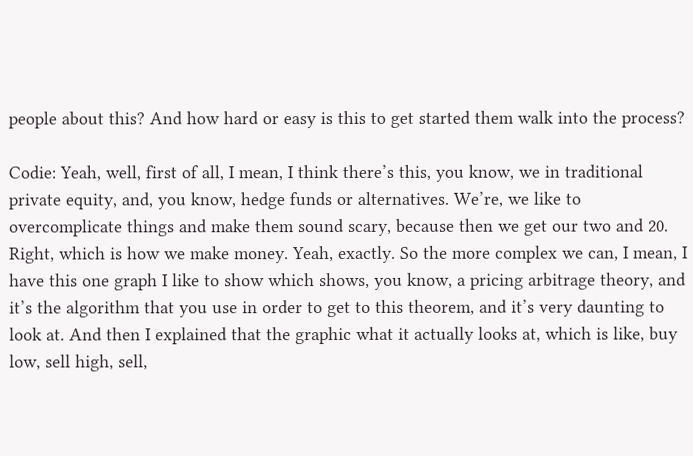people about this? And how hard or easy is this to get started them walk into the process?

Codie: Yeah, well, first of all, I mean, I think there’s this, you know, we in traditional private equity, and, you know, hedge funds or alternatives. We’re, we like to overcomplicate things and make them sound scary, because then we get our two and 20. Right, which is how we make money. Yeah, exactly. So the more complex we can, I mean, I have this one graph I like to show which shows, you know, a pricing arbitrage theory, and it’s the algorithm that you use in order to get to this theorem, and it’s very daunting to look at. And then I explained that the graphic what it actually looks at, which is like, buy low, sell high, sell,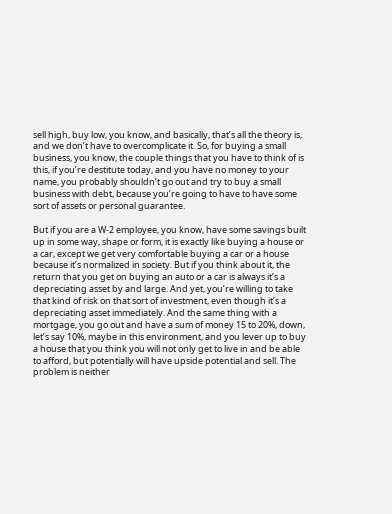sell high, buy low, you know, and basically, that’s all the theory is, and we don’t have to overcomplicate it. So, for buying a small business, you know, the couple things that you have to think of is this, if you’re destitute today, and you have no money to your name, you probably shouldn’t go out and try to buy a small business with debt, because you’re going to have to have some sort of assets or personal guarantee.

But if you are a W-2 employee, you know, have some savings built up in some way, shape or form, it is exactly like buying a house or a car, except we get very comfortable buying a car or a house because it’s normalized in society. But if you think about it, the return that you get on buying an auto or a car is always it’s a depreciating asset by and large. And yet, you’re willing to take that kind of risk on that sort of investment, even though it’s a depreciating asset immediately. And the same thing with a mortgage, you go out and have a sum of money 15 to 20%, down, let’s say 10%, maybe in this environment, and you lever up to buy a house that you think you will not only get to live in and be able to afford, but potentially will have upside potential and sell. The problem is neither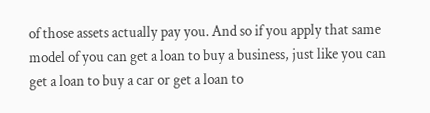of those assets actually pay you. And so if you apply that same model of you can get a loan to buy a business, just like you can get a loan to buy a car or get a loan to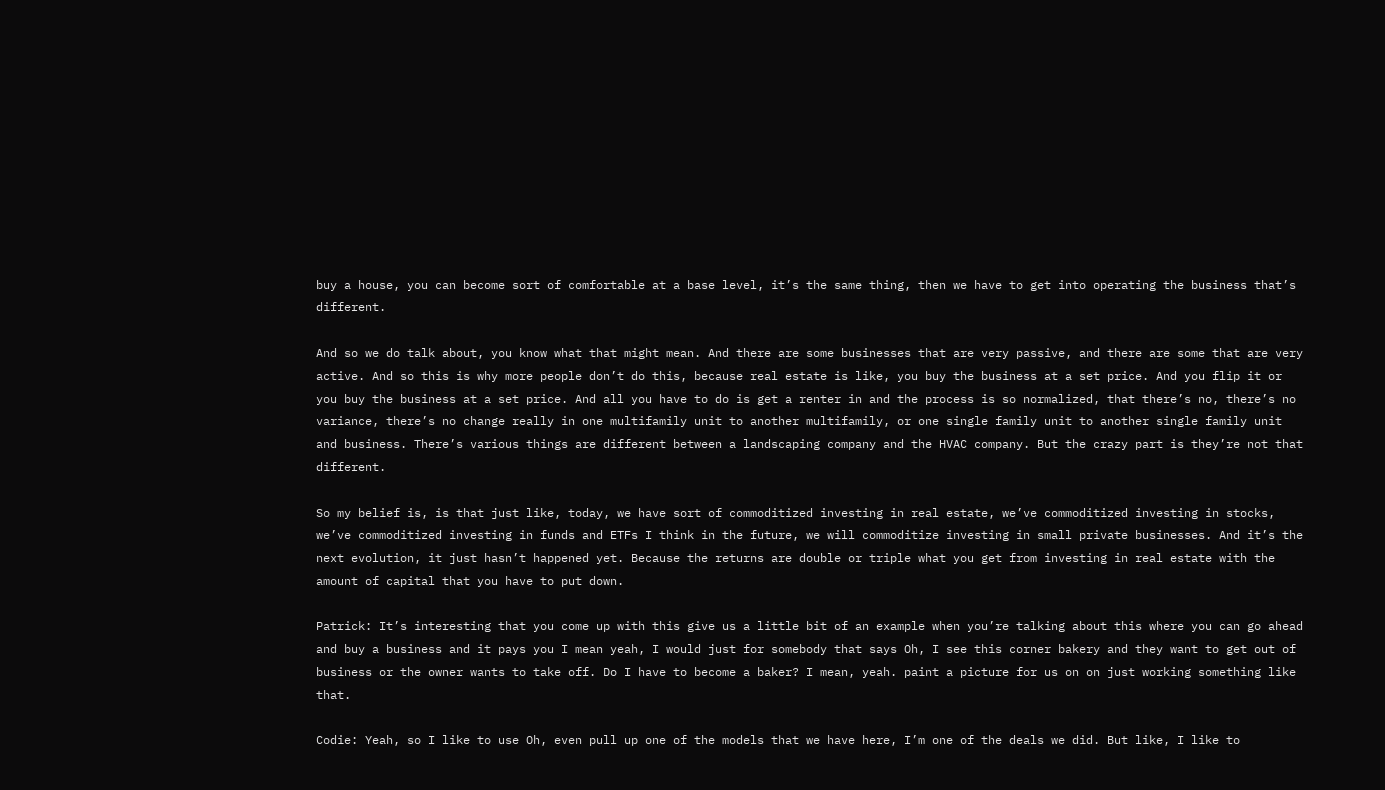buy a house, you can become sort of comfortable at a base level, it’s the same thing, then we have to get into operating the business that’s different.

And so we do talk about, you know what that might mean. And there are some businesses that are very passive, and there are some that are very active. And so this is why more people don’t do this, because real estate is like, you buy the business at a set price. And you flip it or you buy the business at a set price. And all you have to do is get a renter in and the process is so normalized, that there’s no, there’s no variance, there’s no change really in one multifamily unit to another multifamily, or one single family unit to another single family unit and business. There’s various things are different between a landscaping company and the HVAC company. But the crazy part is they’re not that different.

So my belief is, is that just like, today, we have sort of commoditized investing in real estate, we’ve commoditized investing in stocks, we’ve commoditized investing in funds and ETFs I think in the future, we will commoditize investing in small private businesses. And it’s the next evolution, it just hasn’t happened yet. Because the returns are double or triple what you get from investing in real estate with the amount of capital that you have to put down.

Patrick: It’s interesting that you come up with this give us a little bit of an example when you’re talking about this where you can go ahead and buy a business and it pays you I mean yeah, I would just for somebody that says Oh, I see this corner bakery and they want to get out of business or the owner wants to take off. Do I have to become a baker? I mean, yeah. paint a picture for us on on just working something like that.

Codie: Yeah, so I like to use Oh, even pull up one of the models that we have here, I’m one of the deals we did. But like, I like to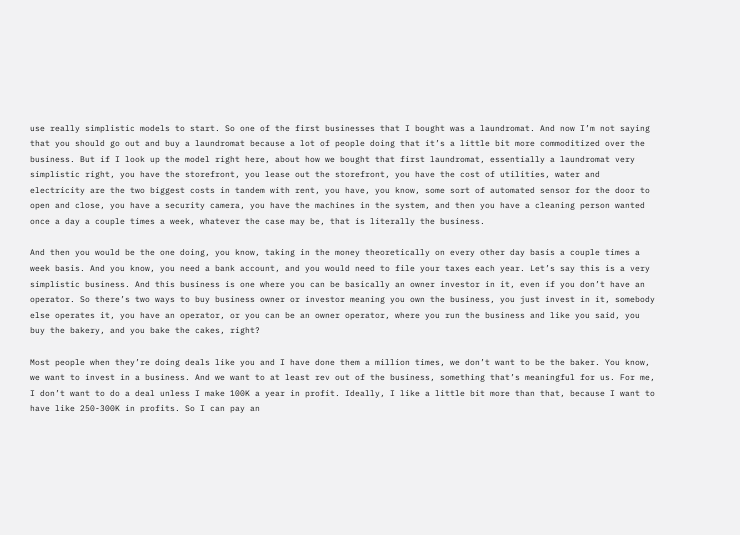use really simplistic models to start. So one of the first businesses that I bought was a laundromat. And now I’m not saying that you should go out and buy a laundromat because a lot of people doing that it’s a little bit more commoditized over the business. But if I look up the model right here, about how we bought that first laundromat, essentially a laundromat very simplistic right, you have the storefront, you lease out the storefront, you have the cost of utilities, water and electricity are the two biggest costs in tandem with rent, you have, you know, some sort of automated sensor for the door to open and close, you have a security camera, you have the machines in the system, and then you have a cleaning person wanted once a day a couple times a week, whatever the case may be, that is literally the business.

And then you would be the one doing, you know, taking in the money theoretically on every other day basis a couple times a week basis. And you know, you need a bank account, and you would need to file your taxes each year. Let’s say this is a very simplistic business. And this business is one where you can be basically an owner investor in it, even if you don’t have an operator. So there’s two ways to buy business owner or investor meaning you own the business, you just invest in it, somebody else operates it, you have an operator, or you can be an owner operator, where you run the business and like you said, you buy the bakery, and you bake the cakes, right?

Most people when they’re doing deals like you and I have done them a million times, we don’t want to be the baker. You know, we want to invest in a business. And we want to at least rev out of the business, something that’s meaningful for us. For me, I don’t want to do a deal unless I make 100K a year in profit. Ideally, I like a little bit more than that, because I want to have like 250-300K in profits. So I can pay an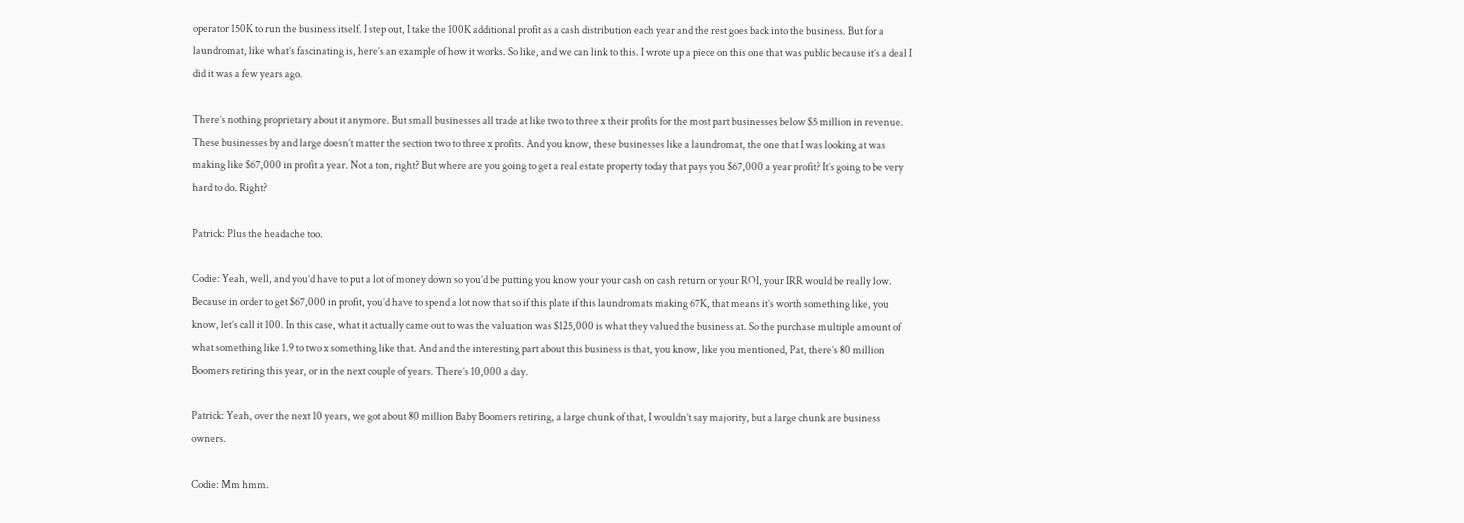operator 150K to run the business itself. I step out, I take the 100K additional profit as a cash distribution each year and the rest goes back into the business. But for a laundromat, like what’s fascinating is, here’s an example of how it works. So like, and we can link to this. I wrote up a piece on this one that was public because it’s a deal I did it was a few years ago.

There’s nothing proprietary about it anymore. But small businesses all trade at like two to three x their profits for the most part businesses below $5 million in revenue. These businesses by and large doesn’t matter the section two to three x profits. And you know, these businesses like a laundromat, the one that I was looking at was making like $67,000 in profit a year. Not a ton, right? But where are you going to get a real estate property today that pays you $67,000 a year profit? It’s going to be very hard to do. Right?

Patrick: Plus the headache too.

Codie: Yeah, well, and you’d have to put a lot of money down so you’d be putting you know your your cash on cash return or your ROI, your IRR would be really low. Because in order to get $67,000 in profit, you’d have to spend a lot now that so if this plate if this laundromats making 67K, that means it’s worth something like, you know, let’s call it 100. In this case, what it actually came out to was the valuation was $125,000 is what they valued the business at. So the purchase multiple amount of what something like 1.9 to two x something like that. And and the interesting part about this business is that, you know, like you mentioned, Pat, there’s 80 million Boomers retiring this year, or in the next couple of years. There’s 10,000 a day.

Patrick: Yeah, over the next 10 years, we got about 80 million Baby Boomers retiring, a large chunk of that, I wouldn’t say majority, but a large chunk are business owners.

Codie: Mm hmm.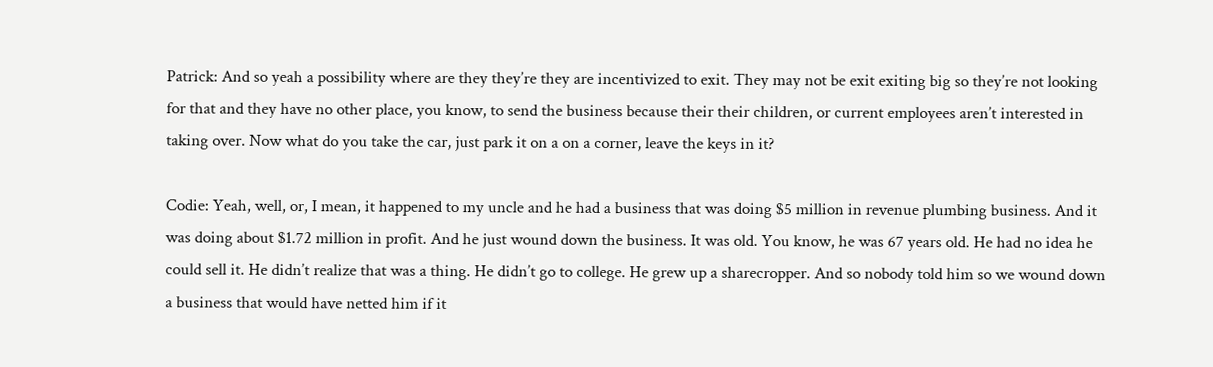Patrick: And so yeah a possibility where are they they’re they are incentivized to exit. They may not be exit exiting big so they’re not looking for that and they have no other place, you know, to send the business because their their children, or current employees aren’t interested in taking over. Now what do you take the car, just park it on a on a corner, leave the keys in it?

Codie: Yeah, well, or, I mean, it happened to my uncle and he had a business that was doing $5 million in revenue plumbing business. And it was doing about $1.72 million in profit. And he just wound down the business. It was old. You know, he was 67 years old. He had no idea he could sell it. He didn’t realize that was a thing. He didn’t go to college. He grew up a sharecropper. And so nobody told him so we wound down a business that would have netted him if it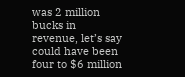was 2 million bucks in revenue, let’s say could have been four to $6 million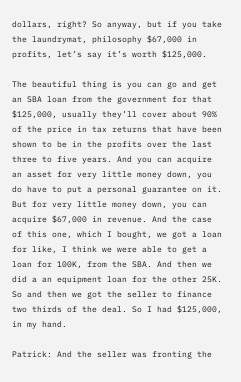dollars, right? So anyway, but if you take the laundrymat, philosophy $67,000 in profits, let’s say it’s worth $125,000.

The beautiful thing is you can go and get an SBA loan from the government for that $125,000, usually they’ll cover about 90% of the price in tax returns that have been shown to be in the profits over the last three to five years. And you can acquire an asset for very little money down, you do have to put a personal guarantee on it. But for very little money down, you can acquire $67,000 in revenue. And the case of this one, which I bought, we got a loan for like, I think we were able to get a loan for 100K, from the SBA. And then we did a an equipment loan for the other 25K. So and then we got the seller to finance two thirds of the deal. So I had $125,000, in my hand.

Patrick: And the seller was fronting the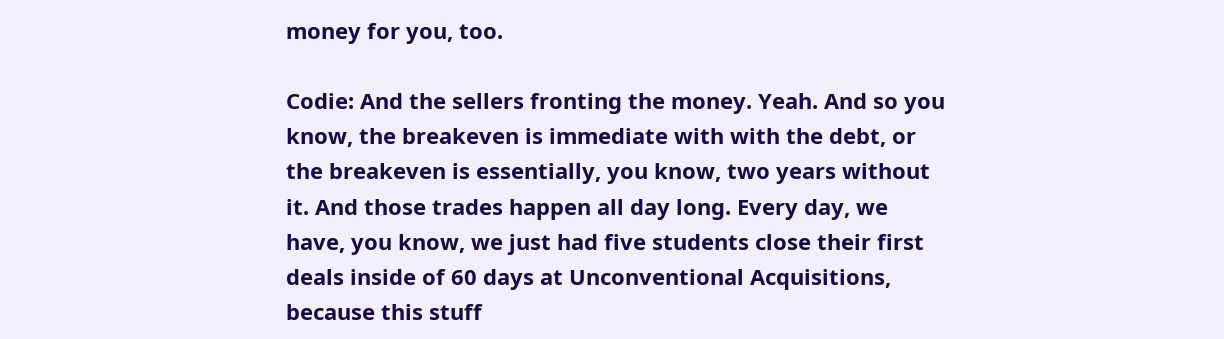money for you, too.

Codie: And the sellers fronting the money. Yeah. And so you know, the breakeven is immediate with with the debt, or the breakeven is essentially, you know, two years without it. And those trades happen all day long. Every day, we have, you know, we just had five students close their first deals inside of 60 days at Unconventional Acquisitions, because this stuff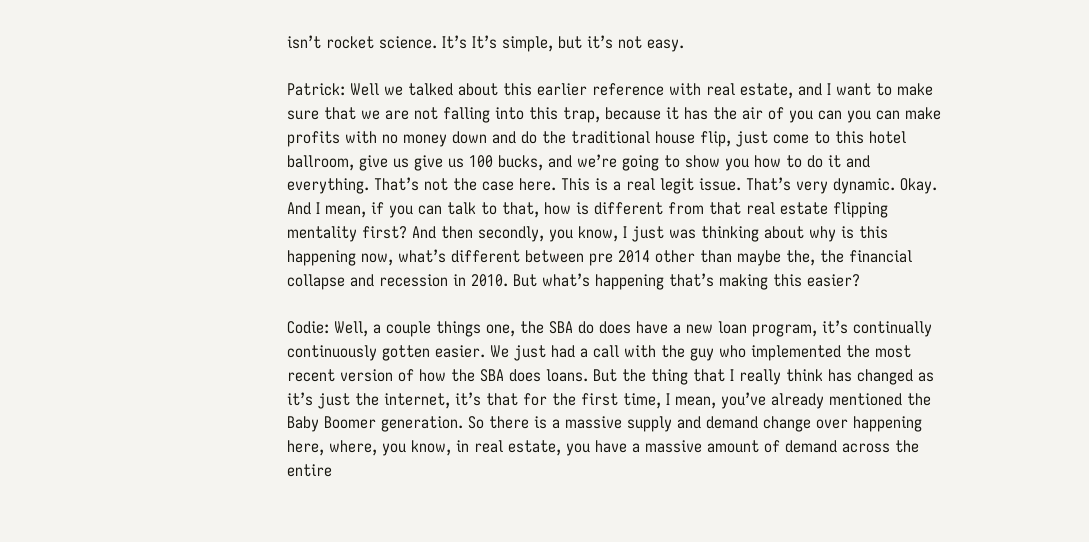isn’t rocket science. It’s It’s simple, but it’s not easy.

Patrick: Well we talked about this earlier reference with real estate, and I want to make sure that we are not falling into this trap, because it has the air of you can you can make profits with no money down and do the traditional house flip, just come to this hotel ballroom, give us give us 100 bucks, and we’re going to show you how to do it and everything. That’s not the case here. This is a real legit issue. That’s very dynamic. Okay. And I mean, if you can talk to that, how is different from that real estate flipping mentality first? And then secondly, you know, I just was thinking about why is this happening now, what’s different between pre 2014 other than maybe the, the financial collapse and recession in 2010. But what’s happening that’s making this easier?

Codie: Well, a couple things one, the SBA do does have a new loan program, it’s continually continuously gotten easier. We just had a call with the guy who implemented the most recent version of how the SBA does loans. But the thing that I really think has changed as it’s just the internet, it’s that for the first time, I mean, you’ve already mentioned the Baby Boomer generation. So there is a massive supply and demand change over happening here, where, you know, in real estate, you have a massive amount of demand across the entire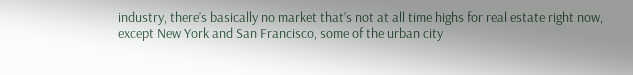industry, there’s basically no market that’s not at all time highs for real estate right now, except New York and San Francisco, some of the urban city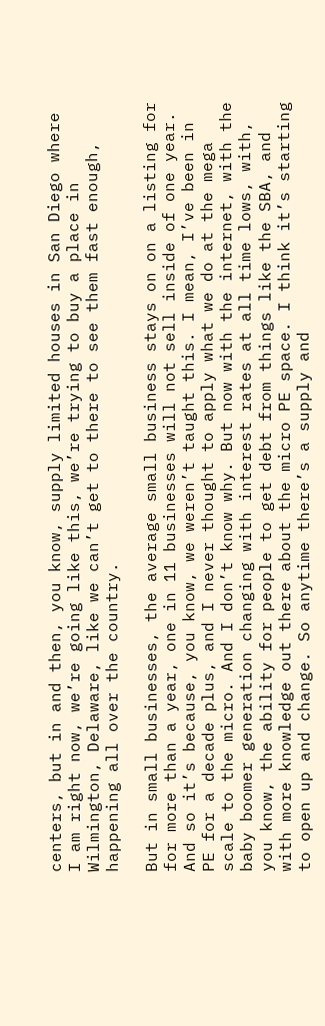centers, but in and then, you know, supply limited houses in San Diego where I am right now, we’re going like this, we’re trying to buy a place in Wilmington, Delaware, like we can’t get to there to see them fast enough, happening all over the country.

But in small businesses, the average small business stays on on a listing for for more than a year, one in 11 businesses will not sell inside of one year. And so it’s because, you know, we weren’t taught this. I mean, I’ve been in PE for a decade plus, and I never thought to apply what we do at the mega scale to the micro. And I don’t know why. But now with the internet, with the baby boomer generation changing with interest rates at all time lows, with, you know, the ability for people to get debt from things like the SBA, and with more knowledge out there about the micro PE space. I think it’s starting to open up and change. So anytime there’s a supply and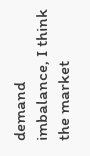demand imbalance, I think the market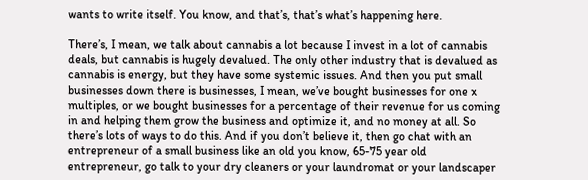wants to write itself. You know, and that’s, that’s what’s happening here.

There’s, I mean, we talk about cannabis a lot because I invest in a lot of cannabis deals, but cannabis is hugely devalued. The only other industry that is devalued as cannabis is energy, but they have some systemic issues. And then you put small businesses down there is businesses, I mean, we’ve bought businesses for one x multiples, or we bought businesses for a percentage of their revenue for us coming in and helping them grow the business and optimize it, and no money at all. So there’s lots of ways to do this. And if you don’t believe it, then go chat with an entrepreneur of a small business like an old you know, 65-75 year old entrepreneur, go talk to your dry cleaners or your laundromat or your landscaper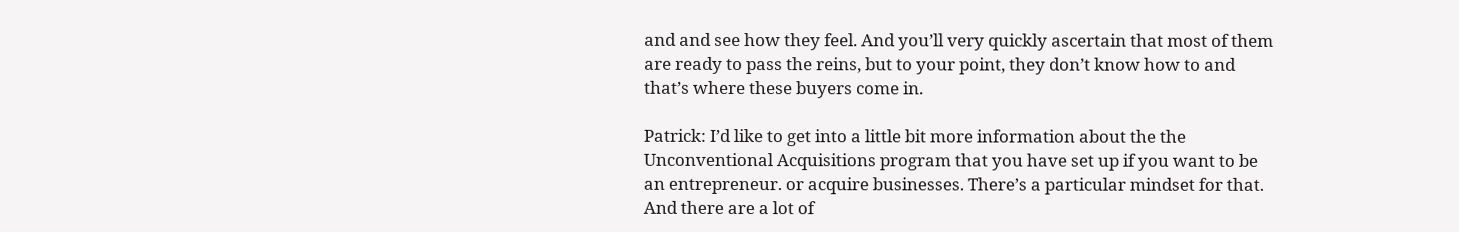and and see how they feel. And you’ll very quickly ascertain that most of them are ready to pass the reins, but to your point, they don’t know how to and that’s where these buyers come in.

Patrick: I’d like to get into a little bit more information about the the Unconventional Acquisitions program that you have set up if you want to be an entrepreneur. or acquire businesses. There’s a particular mindset for that. And there are a lot of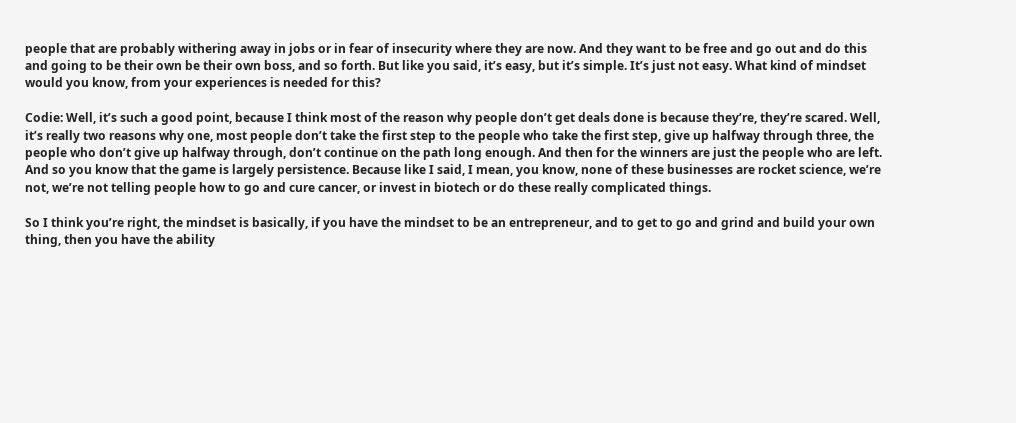people that are probably withering away in jobs or in fear of insecurity where they are now. And they want to be free and go out and do this and going to be their own be their own boss, and so forth. But like you said, it’s easy, but it’s simple. It’s just not easy. What kind of mindset would you know, from your experiences is needed for this?

Codie: Well, it’s such a good point, because I think most of the reason why people don’t get deals done is because they’re, they’re scared. Well, it’s really two reasons why one, most people don’t take the first step to the people who take the first step, give up halfway through three, the people who don’t give up halfway through, don’t continue on the path long enough. And then for the winners are just the people who are left. And so you know that the game is largely persistence. Because like I said, I mean, you know, none of these businesses are rocket science, we’re not, we’re not telling people how to go and cure cancer, or invest in biotech or do these really complicated things.

So I think you’re right, the mindset is basically, if you have the mindset to be an entrepreneur, and to get to go and grind and build your own thing, then you have the ability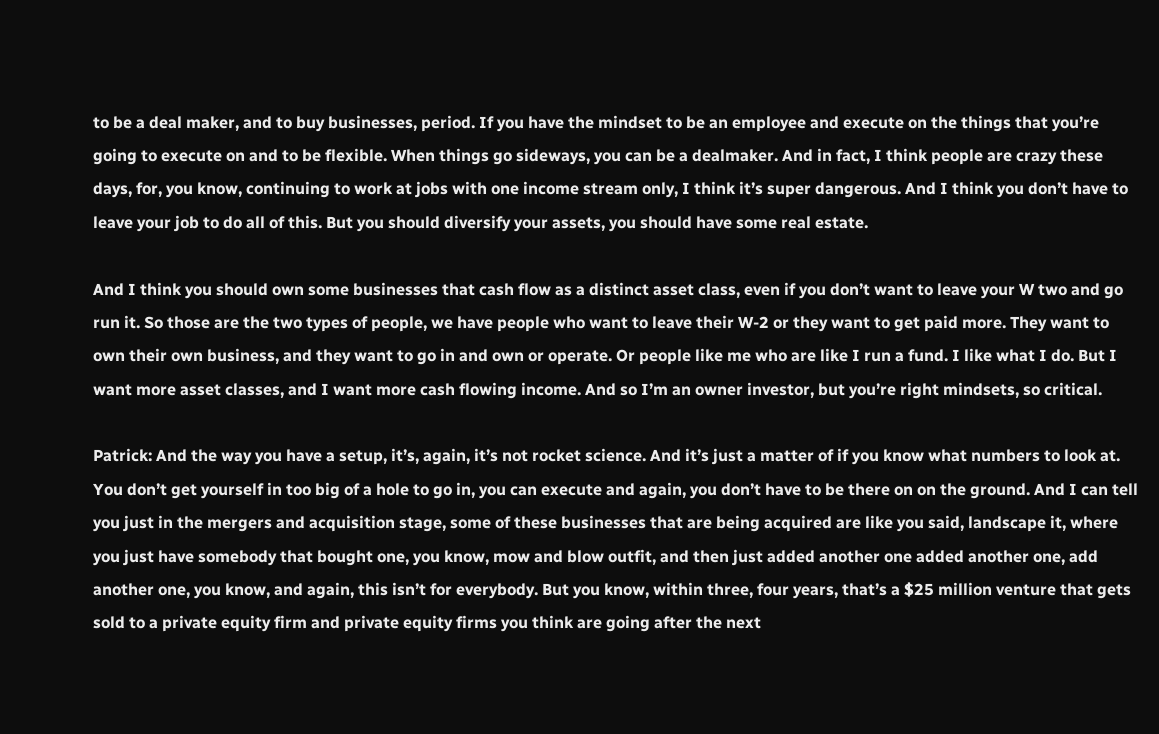to be a deal maker, and to buy businesses, period. If you have the mindset to be an employee and execute on the things that you’re going to execute on and to be flexible. When things go sideways, you can be a dealmaker. And in fact, I think people are crazy these days, for, you know, continuing to work at jobs with one income stream only, I think it’s super dangerous. And I think you don’t have to leave your job to do all of this. But you should diversify your assets, you should have some real estate.

And I think you should own some businesses that cash flow as a distinct asset class, even if you don’t want to leave your W two and go run it. So those are the two types of people, we have people who want to leave their W-2 or they want to get paid more. They want to own their own business, and they want to go in and own or operate. Or people like me who are like I run a fund. I like what I do. But I want more asset classes, and I want more cash flowing income. And so I’m an owner investor, but you’re right mindsets, so critical.

Patrick: And the way you have a setup, it’s, again, it’s not rocket science. And it’s just a matter of if you know what numbers to look at. You don’t get yourself in too big of a hole to go in, you can execute and again, you don’t have to be there on on the ground. And I can tell you just in the mergers and acquisition stage, some of these businesses that are being acquired are like you said, landscape it, where you just have somebody that bought one, you know, mow and blow outfit, and then just added another one added another one, add another one, you know, and again, this isn’t for everybody. But you know, within three, four years, that’s a $25 million venture that gets sold to a private equity firm and private equity firms you think are going after the next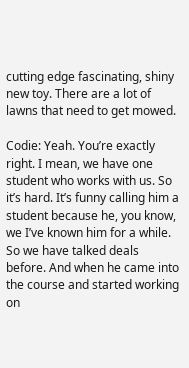cutting edge fascinating, shiny new toy. There are a lot of lawns that need to get mowed.

Codie: Yeah. You’re exactly right. I mean, we have one student who works with us. So it’s hard. It’s funny calling him a student because he, you know, we I’ve known him for a while. So we have talked deals before. And when he came into the course and started working on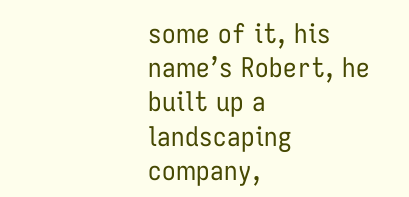some of it, his name’s Robert, he built up a landscaping company,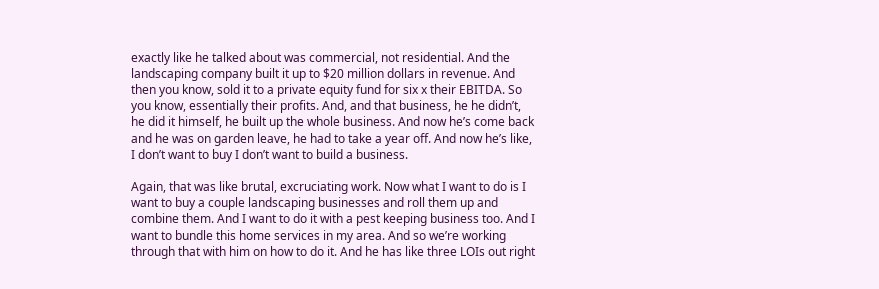exactly like he talked about was commercial, not residential. And the landscaping company built it up to $20 million dollars in revenue. And then you know, sold it to a private equity fund for six x their EBITDA. So you know, essentially their profits. And, and that business, he he didn’t, he did it himself, he built up the whole business. And now he’s come back and he was on garden leave, he had to take a year off. And now he’s like, I don’t want to buy I don’t want to build a business.

Again, that was like brutal, excruciating work. Now what I want to do is I want to buy a couple landscaping businesses and roll them up and combine them. And I want to do it with a pest keeping business too. And I want to bundle this home services in my area. And so we’re working through that with him on how to do it. And he has like three LOIs out right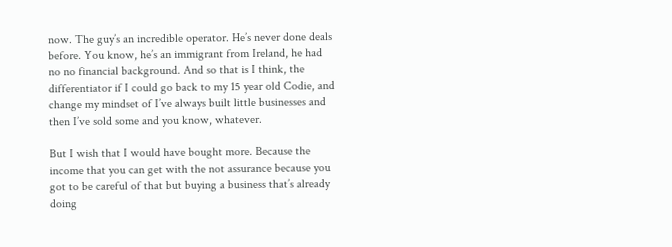now. The guy’s an incredible operator. He’s never done deals before. You know, he’s an immigrant from Ireland, he had no no financial background. And so that is I think, the differentiator if I could go back to my 15 year old Codie, and change my mindset of I’ve always built little businesses and then I’ve sold some and you know, whatever.

But I wish that I would have bought more. Because the income that you can get with the not assurance because you got to be careful of that but buying a business that’s already doing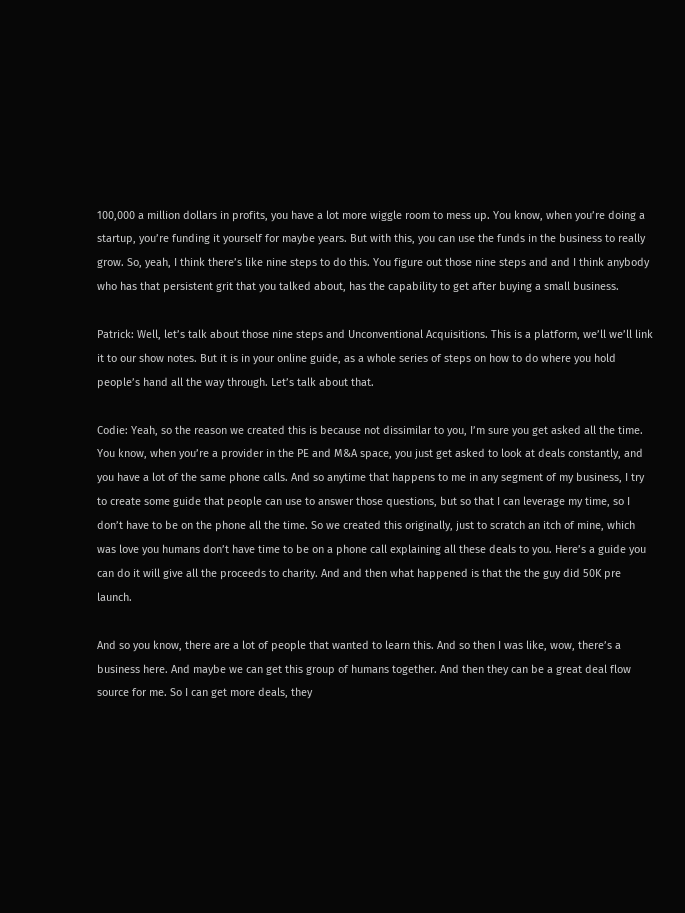100,000 a million dollars in profits, you have a lot more wiggle room to mess up. You know, when you’re doing a startup, you’re funding it yourself for maybe years. But with this, you can use the funds in the business to really grow. So, yeah, I think there’s like nine steps to do this. You figure out those nine steps and and I think anybody who has that persistent grit that you talked about, has the capability to get after buying a small business.

Patrick: Well, let’s talk about those nine steps and Unconventional Acquisitions. This is a platform, we’ll we’ll link it to our show notes. But it is in your online guide, as a whole series of steps on how to do where you hold people’s hand all the way through. Let’s talk about that.

Codie: Yeah, so the reason we created this is because not dissimilar to you, I’m sure you get asked all the time. You know, when you’re a provider in the PE and M&A space, you just get asked to look at deals constantly, and you have a lot of the same phone calls. And so anytime that happens to me in any segment of my business, I try to create some guide that people can use to answer those questions, but so that I can leverage my time, so I don’t have to be on the phone all the time. So we created this originally, just to scratch an itch of mine, which was love you humans don’t have time to be on a phone call explaining all these deals to you. Here’s a guide you can do it will give all the proceeds to charity. And and then what happened is that the the guy did 50K pre launch.

And so you know, there are a lot of people that wanted to learn this. And so then I was like, wow, there’s a business here. And maybe we can get this group of humans together. And then they can be a great deal flow source for me. So I can get more deals, they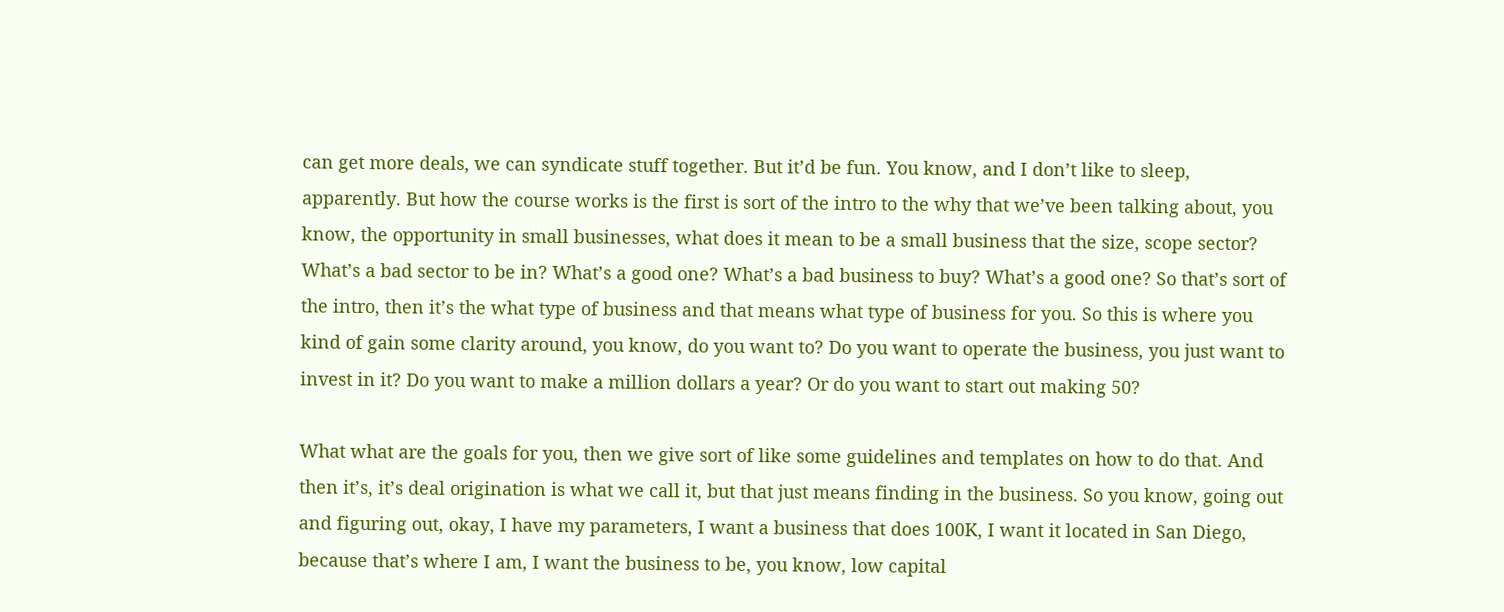can get more deals, we can syndicate stuff together. But it’d be fun. You know, and I don’t like to sleep, apparently. But how the course works is the first is sort of the intro to the why that we’ve been talking about, you know, the opportunity in small businesses, what does it mean to be a small business that the size, scope sector? What’s a bad sector to be in? What’s a good one? What’s a bad business to buy? What’s a good one? So that’s sort of the intro, then it’s the what type of business and that means what type of business for you. So this is where you kind of gain some clarity around, you know, do you want to? Do you want to operate the business, you just want to invest in it? Do you want to make a million dollars a year? Or do you want to start out making 50?

What what are the goals for you, then we give sort of like some guidelines and templates on how to do that. And then it’s, it’s deal origination is what we call it, but that just means finding in the business. So you know, going out and figuring out, okay, I have my parameters, I want a business that does 100K, I want it located in San Diego, because that’s where I am, I want the business to be, you know, low capital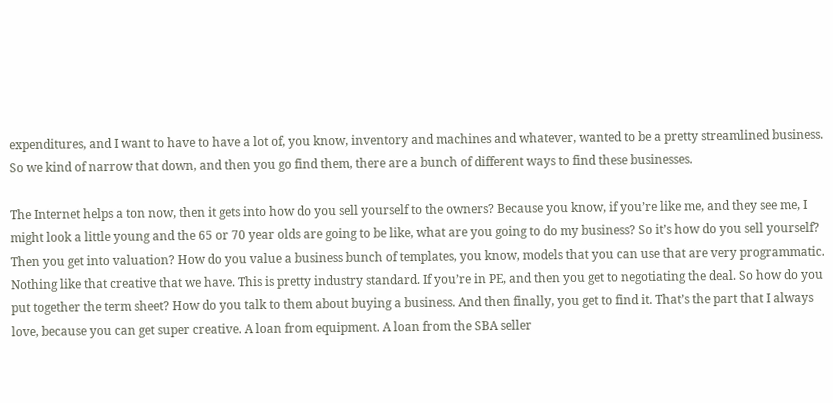expenditures, and I want to have to have a lot of, you know, inventory and machines and whatever, wanted to be a pretty streamlined business. So we kind of narrow that down, and then you go find them, there are a bunch of different ways to find these businesses.

The Internet helps a ton now, then it gets into how do you sell yourself to the owners? Because you know, if you’re like me, and they see me, I might look a little young and the 65 or 70 year olds are going to be like, what are you going to do my business? So it’s how do you sell yourself? Then you get into valuation? How do you value a business bunch of templates, you know, models that you can use that are very programmatic. Nothing like that creative that we have. This is pretty industry standard. If you’re in PE, and then you get to negotiating the deal. So how do you put together the term sheet? How do you talk to them about buying a business. And then finally, you get to find it. That’s the part that I always love, because you can get super creative. A loan from equipment. A loan from the SBA seller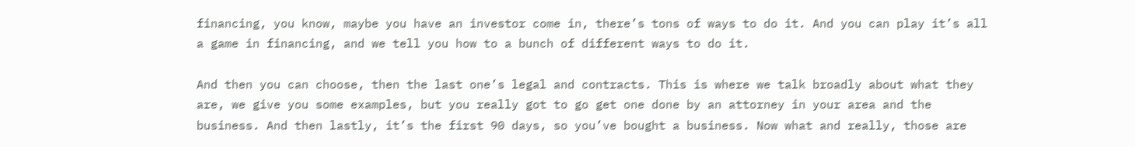financing, you know, maybe you have an investor come in, there’s tons of ways to do it. And you can play it’s all a game in financing, and we tell you how to a bunch of different ways to do it.

And then you can choose, then the last one’s legal and contracts. This is where we talk broadly about what they are, we give you some examples, but you really got to go get one done by an attorney in your area and the business. And then lastly, it’s the first 90 days, so you’ve bought a business. Now what and really, those are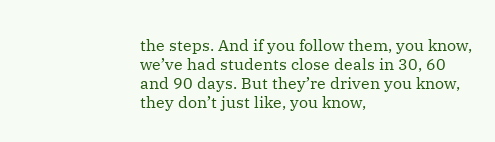the steps. And if you follow them, you know, we’ve had students close deals in 30, 60 and 90 days. But they’re driven you know, they don’t just like, you know,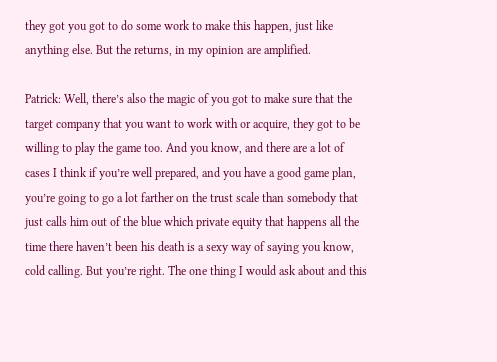they got you got to do some work to make this happen, just like anything else. But the returns, in my opinion are amplified.

Patrick: Well, there’s also the magic of you got to make sure that the target company that you want to work with or acquire, they got to be willing to play the game too. And you know, and there are a lot of cases I think if you’re well prepared, and you have a good game plan, you’re going to go a lot farther on the trust scale than somebody that just calls him out of the blue which private equity that happens all the time there haven’t been his death is a sexy way of saying you know, cold calling. But you’re right. The one thing I would ask about and this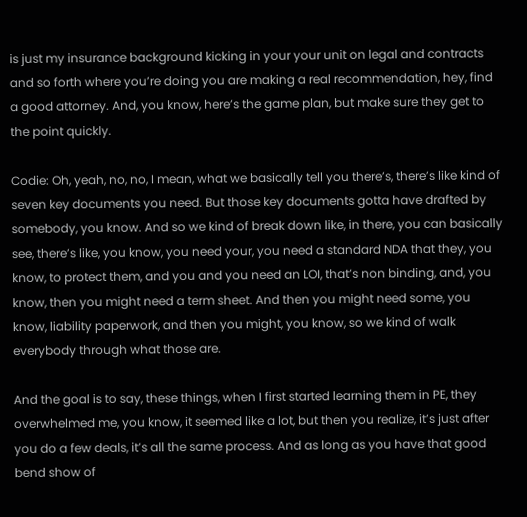is just my insurance background kicking in your your unit on legal and contracts and so forth where you’re doing you are making a real recommendation, hey, find a good attorney. And, you know, here’s the game plan, but make sure they get to the point quickly.

Codie: Oh, yeah, no, no, I mean, what we basically tell you there’s, there’s like kind of seven key documents you need. But those key documents gotta have drafted by somebody, you know. And so we kind of break down like, in there, you can basically see, there’s like, you know, you need your, you need a standard NDA that they, you know, to protect them, and you and you need an LOI, that’s non binding, and, you know, then you might need a term sheet. And then you might need some, you know, liability paperwork, and then you might, you know, so we kind of walk everybody through what those are.

And the goal is to say, these things, when I first started learning them in PE, they overwhelmed me, you know, it seemed like a lot, but then you realize, it’s just after you do a few deals, it’s all the same process. And as long as you have that good bend show of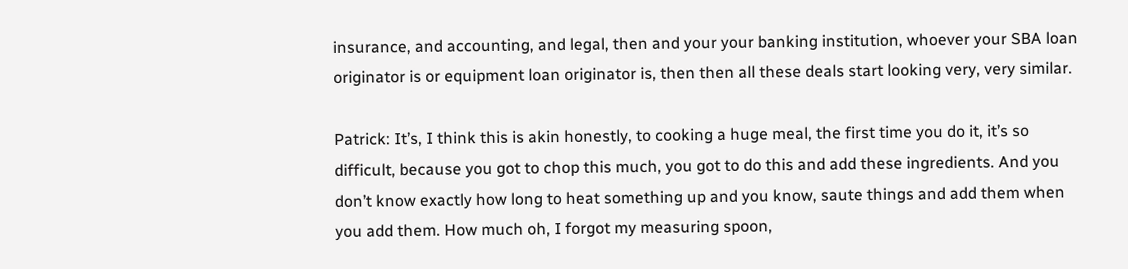insurance, and accounting, and legal, then and your your banking institution, whoever your SBA loan originator is or equipment loan originator is, then then all these deals start looking very, very similar.

Patrick: It’s, I think this is akin honestly, to cooking a huge meal, the first time you do it, it’s so difficult, because you got to chop this much, you got to do this and add these ingredients. And you don’t know exactly how long to heat something up and you know, saute things and add them when you add them. How much oh, I forgot my measuring spoon,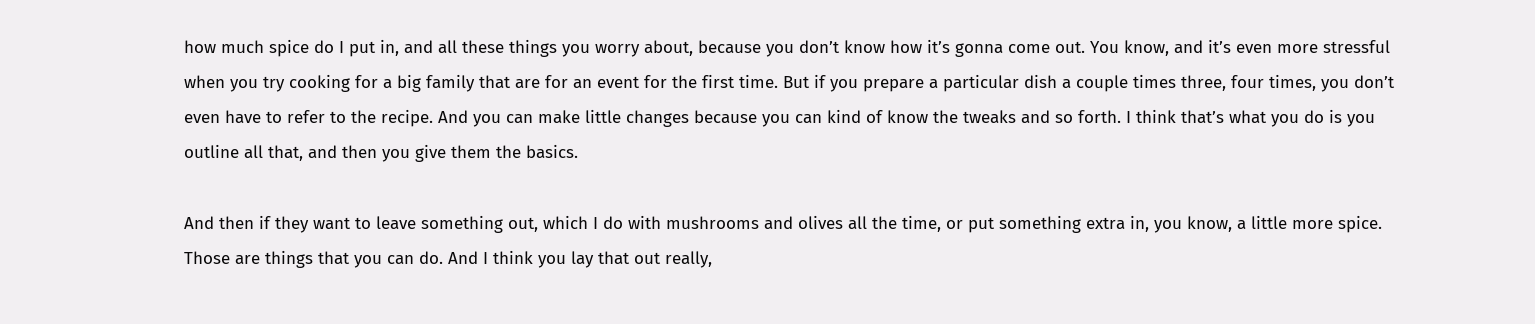how much spice do I put in, and all these things you worry about, because you don’t know how it’s gonna come out. You know, and it’s even more stressful when you try cooking for a big family that are for an event for the first time. But if you prepare a particular dish a couple times three, four times, you don’t even have to refer to the recipe. And you can make little changes because you can kind of know the tweaks and so forth. I think that’s what you do is you outline all that, and then you give them the basics.

And then if they want to leave something out, which I do with mushrooms and olives all the time, or put something extra in, you know, a little more spice. Those are things that you can do. And I think you lay that out really,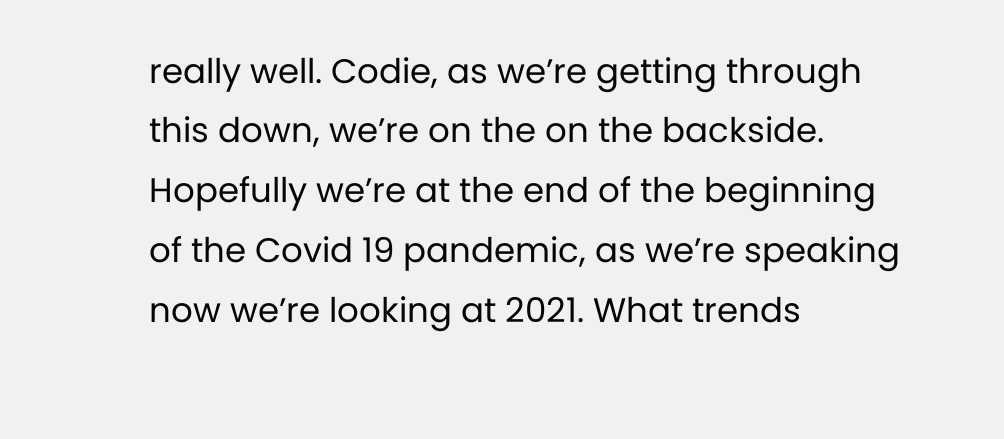really well. Codie, as we’re getting through this down, we’re on the on the backside. Hopefully we’re at the end of the beginning of the Covid 19 pandemic, as we’re speaking now we’re looking at 2021. What trends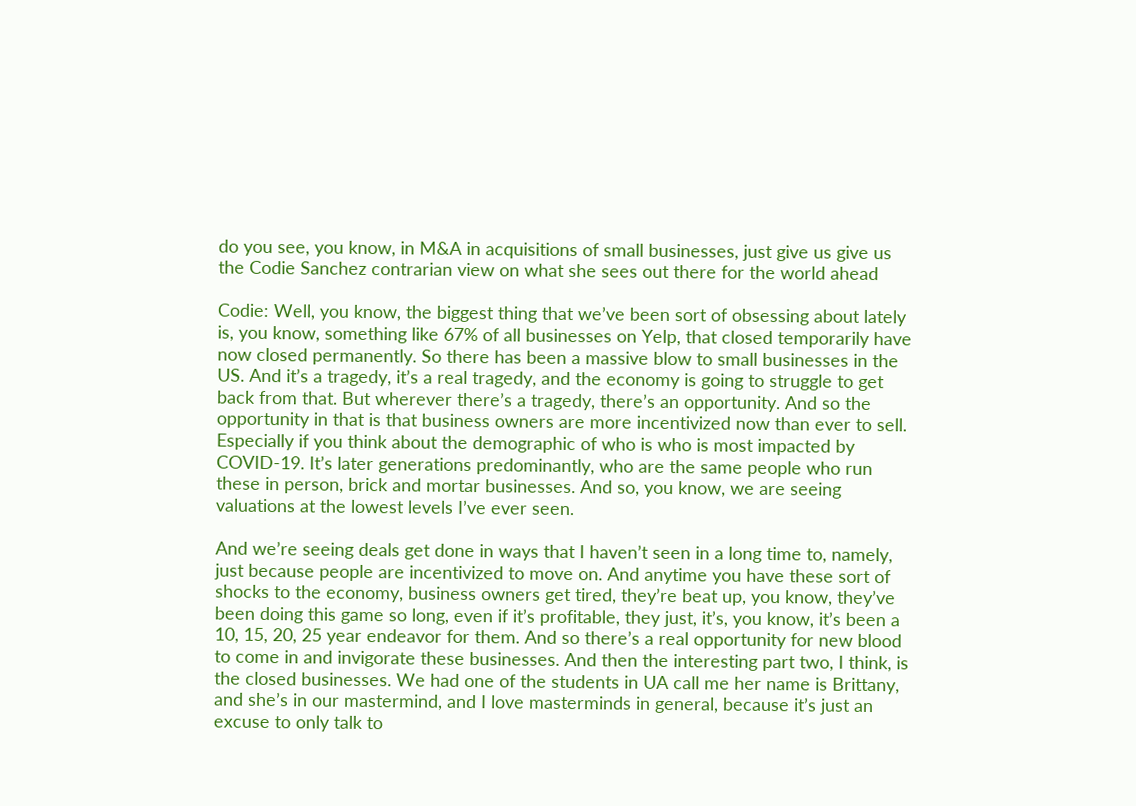do you see, you know, in M&A in acquisitions of small businesses, just give us give us the Codie Sanchez contrarian view on what she sees out there for the world ahead

Codie: Well, you know, the biggest thing that we’ve been sort of obsessing about lately is, you know, something like 67% of all businesses on Yelp, that closed temporarily have now closed permanently. So there has been a massive blow to small businesses in the US. And it’s a tragedy, it’s a real tragedy, and the economy is going to struggle to get back from that. But wherever there’s a tragedy, there’s an opportunity. And so the opportunity in that is that business owners are more incentivized now than ever to sell. Especially if you think about the demographic of who is who is most impacted by COVID-19. It’s later generations predominantly, who are the same people who run these in person, brick and mortar businesses. And so, you know, we are seeing valuations at the lowest levels I’ve ever seen.

And we’re seeing deals get done in ways that I haven’t seen in a long time to, namely, just because people are incentivized to move on. And anytime you have these sort of shocks to the economy, business owners get tired, they’re beat up, you know, they’ve been doing this game so long, even if it’s profitable, they just, it’s, you know, it’s been a 10, 15, 20, 25 year endeavor for them. And so there’s a real opportunity for new blood to come in and invigorate these businesses. And then the interesting part two, I think, is the closed businesses. We had one of the students in UA call me her name is Brittany, and she’s in our mastermind, and I love masterminds in general, because it’s just an excuse to only talk to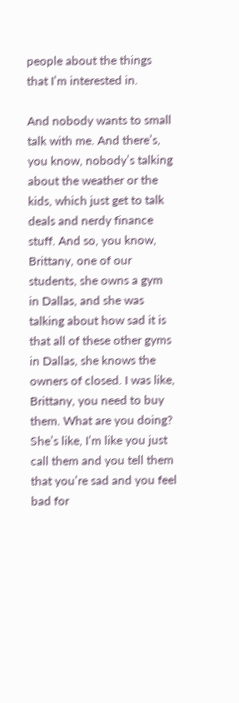people about the things that I’m interested in.

And nobody wants to small talk with me. And there’s, you know, nobody’s talking about the weather or the kids, which just get to talk deals and nerdy finance stuff. And so, you know, Brittany, one of our students, she owns a gym in Dallas, and she was talking about how sad it is that all of these other gyms in Dallas, she knows the owners of closed. I was like, Brittany, you need to buy them. What are you doing? She’s like, I’m like you just call them and you tell them that you’re sad and you feel bad for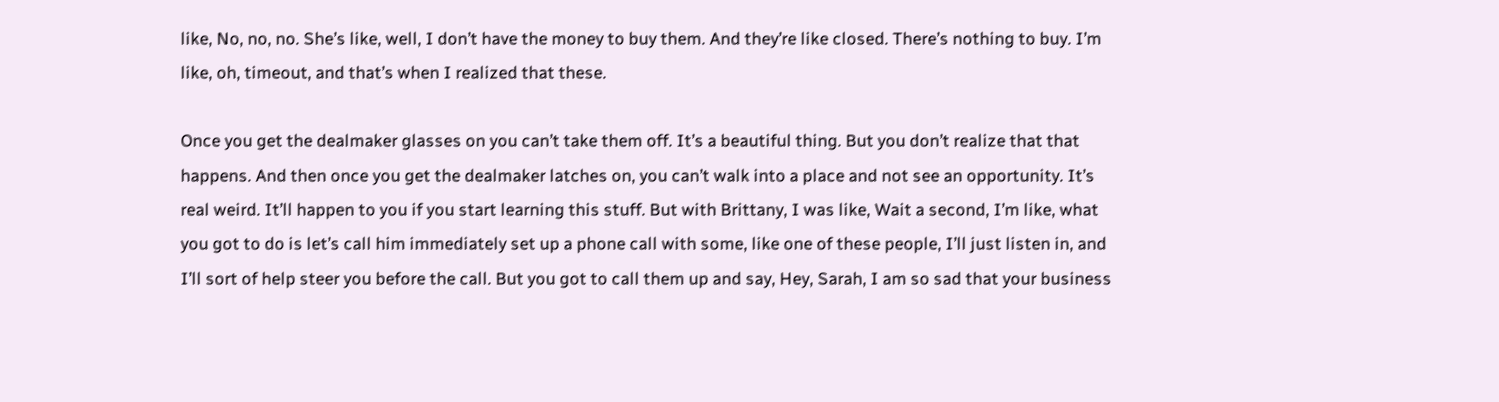like, No, no, no. She’s like, well, I don’t have the money to buy them. And they’re like closed. There’s nothing to buy. I’m like, oh, timeout, and that’s when I realized that these.

Once you get the dealmaker glasses on you can’t take them off. It’s a beautiful thing. But you don’t realize that that happens. And then once you get the dealmaker latches on, you can’t walk into a place and not see an opportunity. It’s real weird. It’ll happen to you if you start learning this stuff. But with Brittany, I was like, Wait a second, I’m like, what you got to do is let’s call him immediately set up a phone call with some, like one of these people, I’ll just listen in, and I’ll sort of help steer you before the call. But you got to call them up and say, Hey, Sarah, I am so sad that your business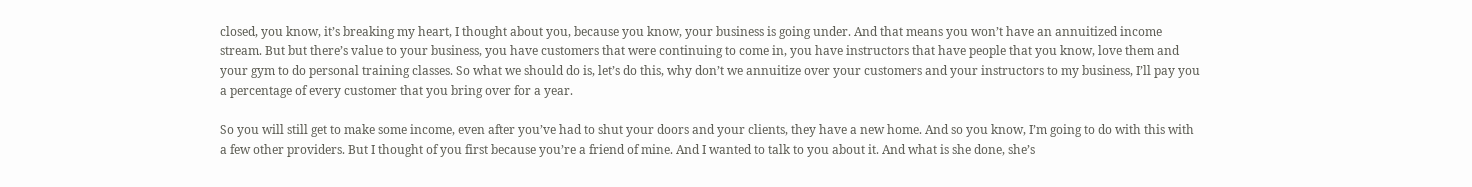closed, you know, it’s breaking my heart, I thought about you, because you know, your business is going under. And that means you won’t have an annuitized income stream. But but there’s value to your business, you have customers that were continuing to come in, you have instructors that have people that you know, love them and your gym to do personal training classes. So what we should do is, let’s do this, why don’t we annuitize over your customers and your instructors to my business, I’ll pay you a percentage of every customer that you bring over for a year.

So you will still get to make some income, even after you’ve had to shut your doors and your clients, they have a new home. And so you know, I’m going to do with this with a few other providers. But I thought of you first because you’re a friend of mine. And I wanted to talk to you about it. And what is she done, she’s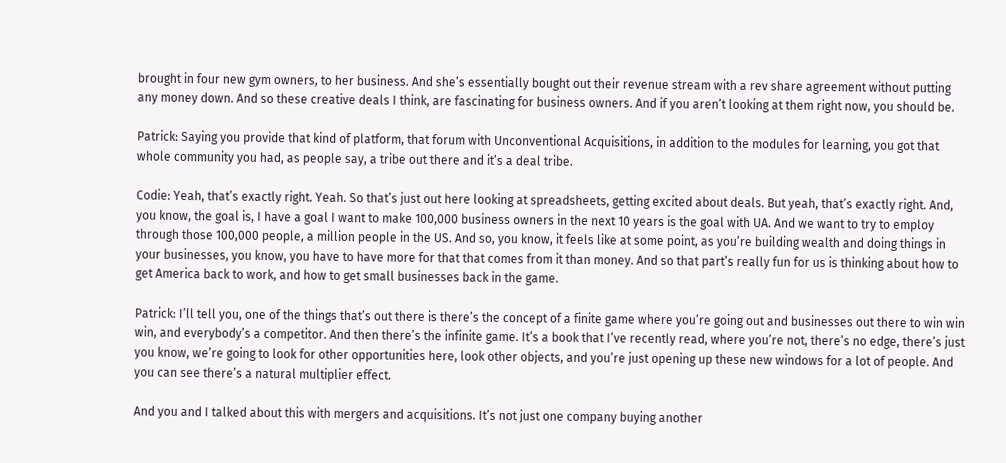brought in four new gym owners, to her business. And she’s essentially bought out their revenue stream with a rev share agreement without putting any money down. And so these creative deals I think, are fascinating for business owners. And if you aren’t looking at them right now, you should be.

Patrick: Saying you provide that kind of platform, that forum with Unconventional Acquisitions, in addition to the modules for learning, you got that whole community you had, as people say, a tribe out there and it’s a deal tribe.

Codie: Yeah, that’s exactly right. Yeah. So that’s just out here looking at spreadsheets, getting excited about deals. But yeah, that’s exactly right. And, you know, the goal is, I have a goal I want to make 100,000 business owners in the next 10 years is the goal with UA. And we want to try to employ through those 100,000 people, a million people in the US. And so, you know, it feels like at some point, as you’re building wealth and doing things in your businesses, you know, you have to have more for that that comes from it than money. And so that part’s really fun for us is thinking about how to get America back to work, and how to get small businesses back in the game.

Patrick: I’ll tell you, one of the things that’s out there is there’s the concept of a finite game where you’re going out and businesses out there to win win win, and everybody’s a competitor. And then there’s the infinite game. It’s a book that I’ve recently read, where you’re not, there’s no edge, there’s just you know, we’re going to look for other opportunities here, look other objects, and you’re just opening up these new windows for a lot of people. And you can see there’s a natural multiplier effect.

And you and I talked about this with mergers and acquisitions. It’s not just one company buying another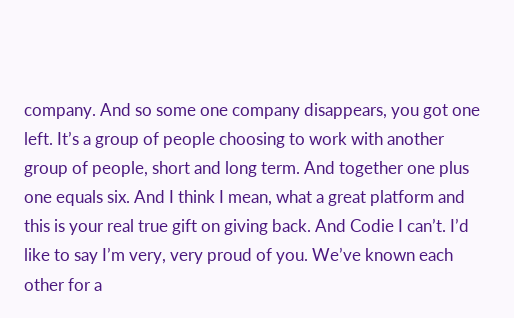company. And so some one company disappears, you got one left. It’s a group of people choosing to work with another group of people, short and long term. And together one plus one equals six. And I think I mean, what a great platform and this is your real true gift on giving back. And Codie I can’t. I’d like to say I’m very, very proud of you. We’ve known each other for a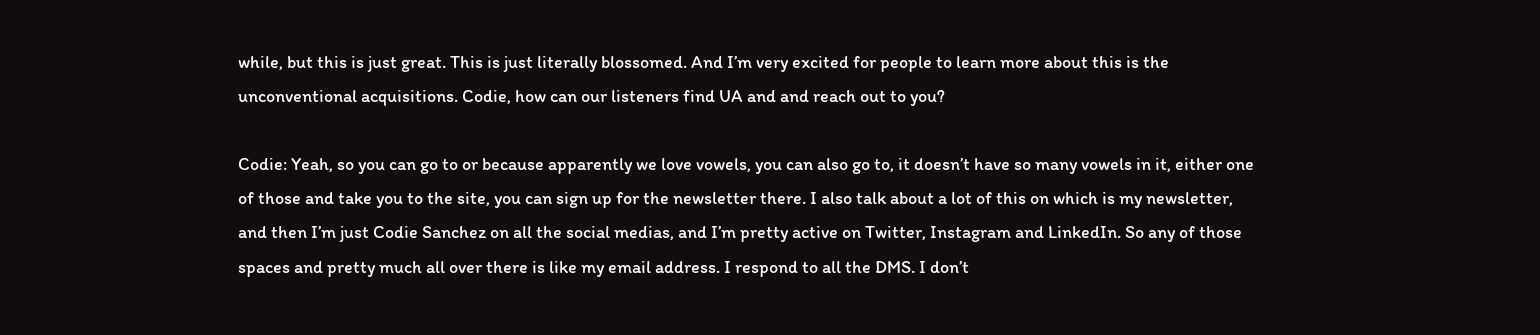while, but this is just great. This is just literally blossomed. And I’m very excited for people to learn more about this is the unconventional acquisitions. Codie, how can our listeners find UA and and reach out to you?

Codie: Yeah, so you can go to or because apparently we love vowels, you can also go to, it doesn’t have so many vowels in it, either one of those and take you to the site, you can sign up for the newsletter there. I also talk about a lot of this on which is my newsletter, and then I’m just Codie Sanchez on all the social medias, and I’m pretty active on Twitter, Instagram and LinkedIn. So any of those spaces and pretty much all over there is like my email address. I respond to all the DMS. I don’t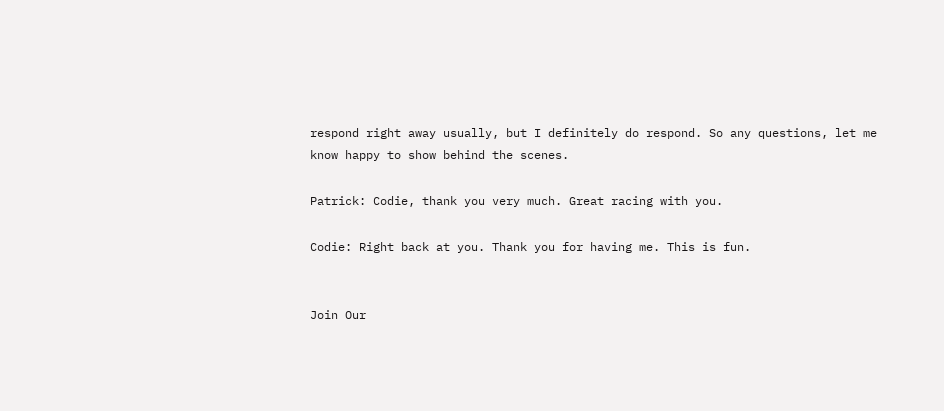respond right away usually, but I definitely do respond. So any questions, let me know happy to show behind the scenes.

Patrick: Codie, thank you very much. Great racing with you.

Codie: Right back at you. Thank you for having me. This is fun.


Join Our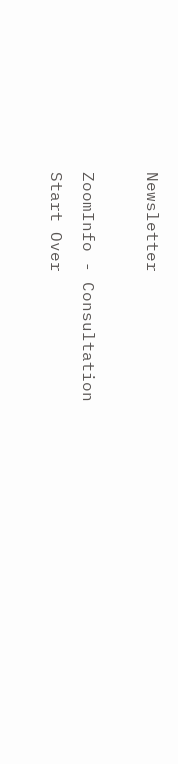Newsletter

ZoomInfo - Consultation
Start Over